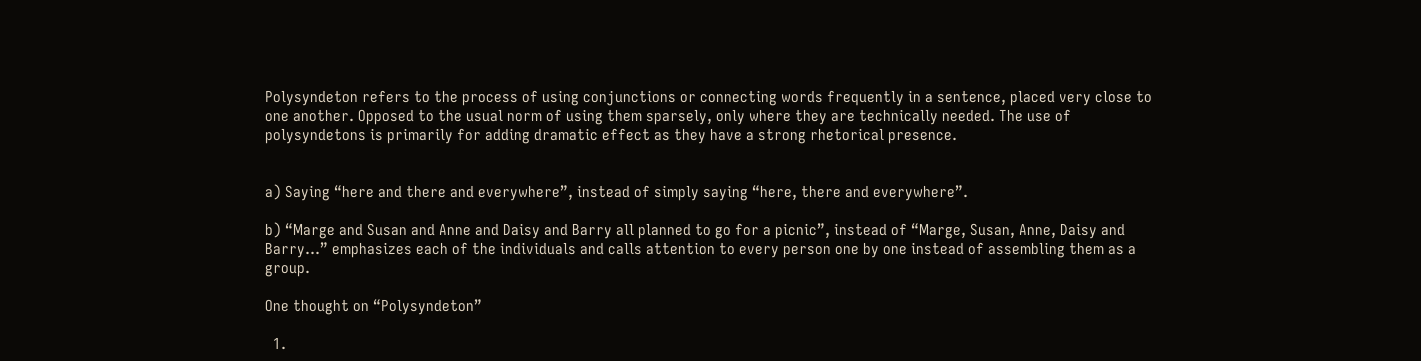Polysyndeton refers to the process of using conjunctions or connecting words frequently in a sentence, placed very close to one another. Opposed to the usual norm of using them sparsely, only where they are technically needed. The use of polysyndetons is primarily for adding dramatic effect as they have a strong rhetorical presence.


a) Saying “here and there and everywhere”, instead of simply saying “here, there and everywhere”.

b) “Marge and Susan and Anne and Daisy and Barry all planned to go for a picnic”, instead of “Marge, Susan, Anne, Daisy and Barry…” emphasizes each of the individuals and calls attention to every person one by one instead of assembling them as a group.

One thought on “Polysyndeton”

  1.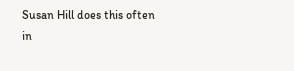Susan Hill does this often in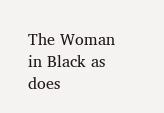The Woman in Black as does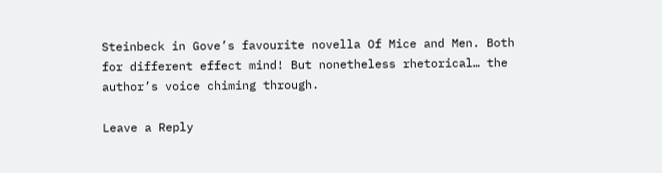Steinbeck in Gove’s favourite novella Of Mice and Men. Both for different effect mind! But nonetheless rhetorical… the author’s voice chiming through.

Leave a Reply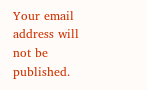Your email address will not be published.